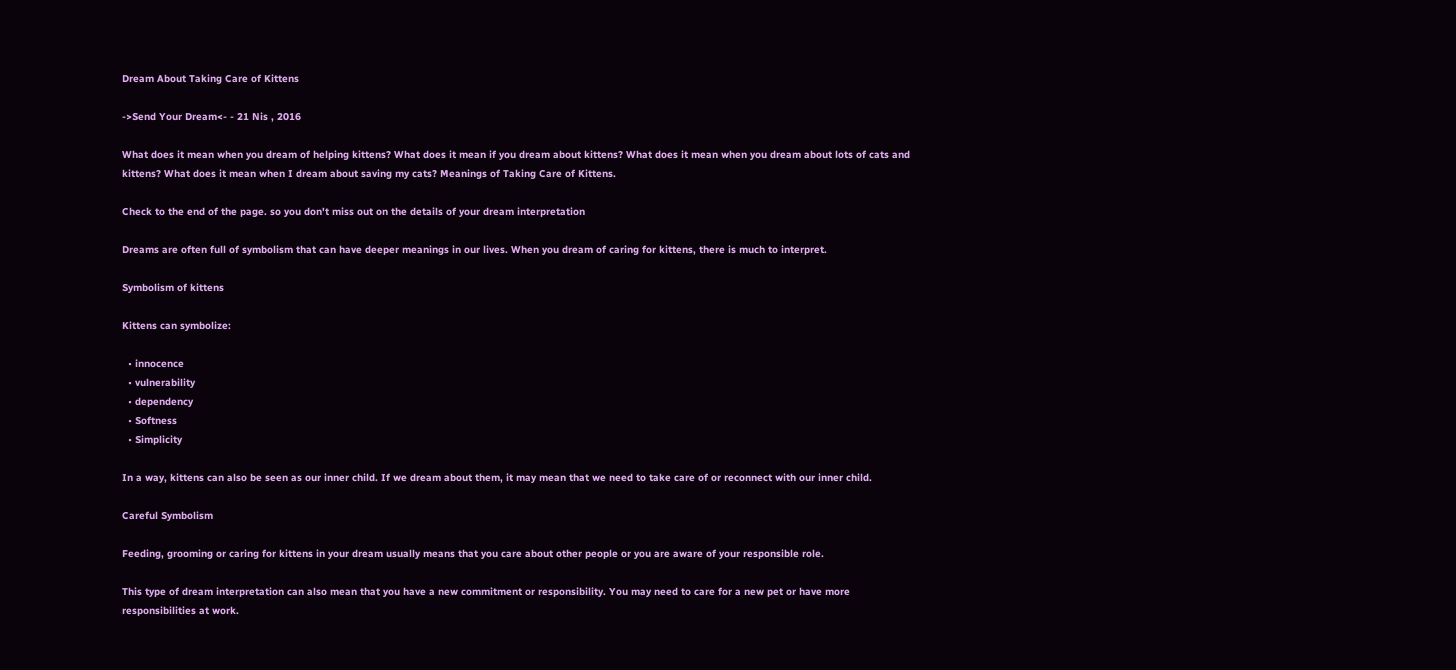Dream About Taking Care of Kittens

->Send Your Dream<- - 21 Nis , 2016

What does it mean when you dream of helping kittens? What does it mean if you dream about kittens? What does it mean when you dream about lots of cats and kittens? What does it mean when I dream about saving my cats? Meanings of Taking Care of Kittens.

Check to the end of the page. so you don't miss out on the details of your dream interpretation

Dreams are often full of symbolism that can have deeper meanings in our lives. When you dream of caring for kittens, there is much to interpret.

Symbolism of kittens

Kittens can symbolize:

  • innocence
  • vulnerability
  • dependency
  • Softness
  • Simplicity

In a way, kittens can also be seen as our inner child. If we dream about them, it may mean that we need to take care of or reconnect with our inner child.

Careful Symbolism

Feeding, grooming or caring for kittens in your dream usually means that you care about other people or you are aware of your responsible role.

This type of dream interpretation can also mean that you have a new commitment or responsibility. You may need to care for a new pet or have more responsibilities at work.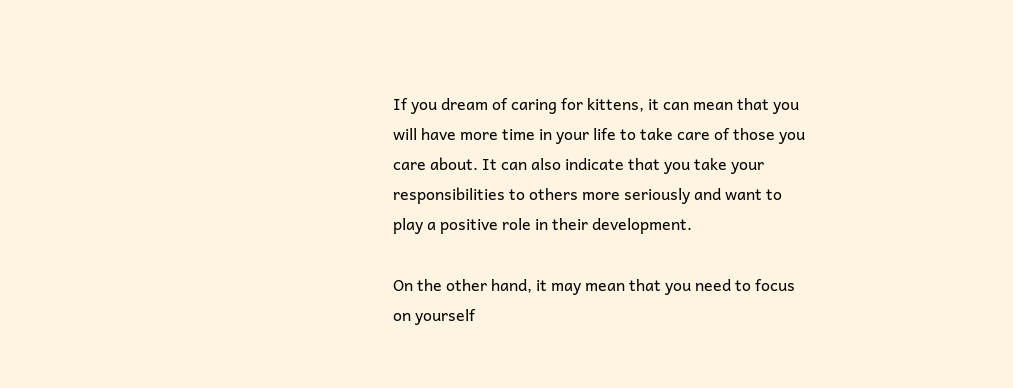If you dream of caring for kittens, it can mean that you will have more time in your life to take care of those you care about. It can also indicate that you take your responsibilities to others more seriously and want to play a positive role in their development.

On the other hand, it may mean that you need to focus on yourself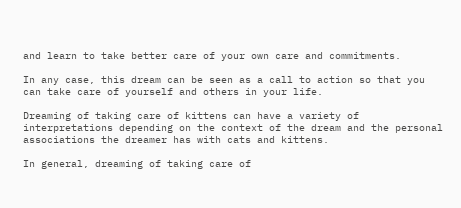and learn to take better care of your own care and commitments.

In any case, this dream can be seen as a call to action so that you can take care of yourself and others in your life.

Dreaming of taking care of kittens can have a variety of interpretations depending on the context of the dream and the personal associations the dreamer has with cats and kittens.

In general, dreaming of taking care of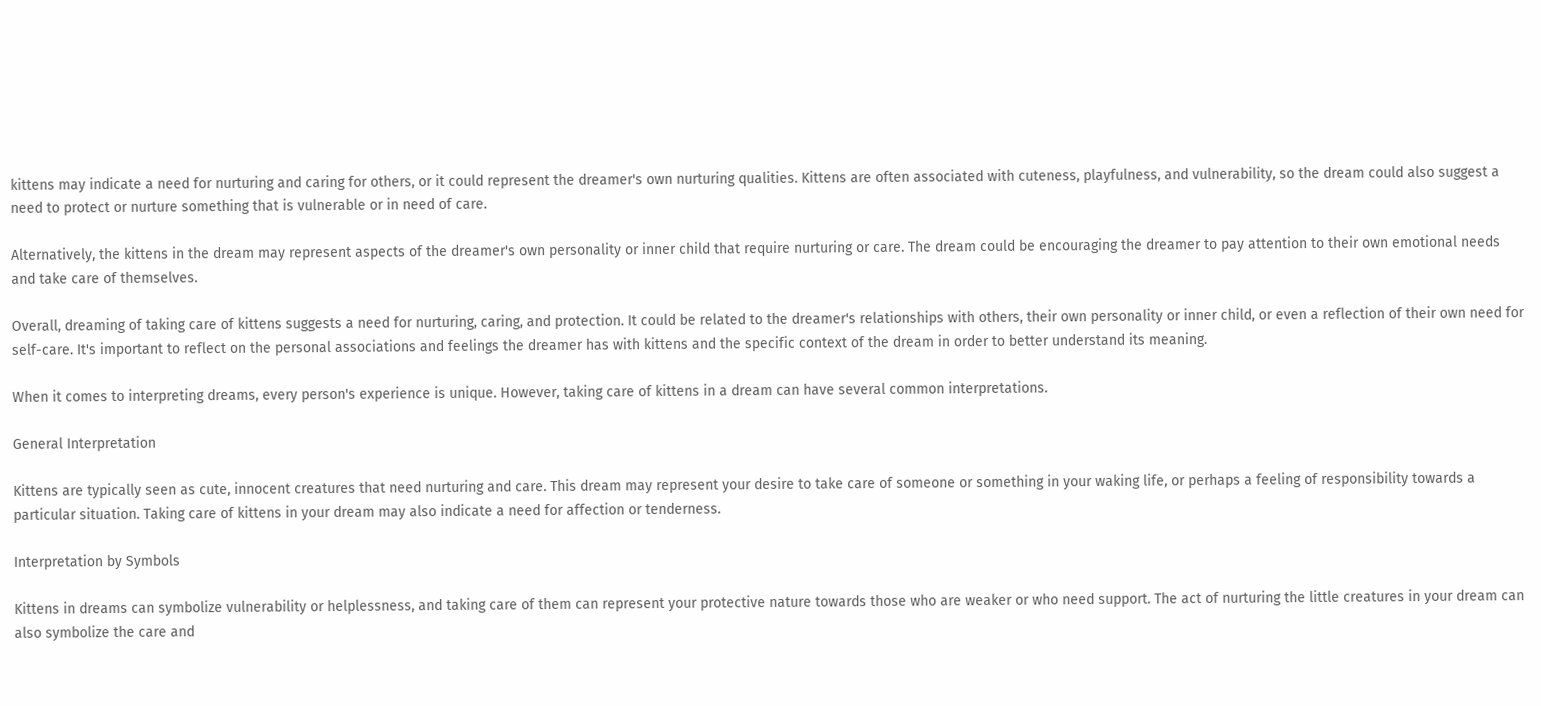kittens may indicate a need for nurturing and caring for others, or it could represent the dreamer's own nurturing qualities. Kittens are often associated with cuteness, playfulness, and vulnerability, so the dream could also suggest a need to protect or nurture something that is vulnerable or in need of care.

Alternatively, the kittens in the dream may represent aspects of the dreamer's own personality or inner child that require nurturing or care. The dream could be encouraging the dreamer to pay attention to their own emotional needs and take care of themselves.

Overall, dreaming of taking care of kittens suggests a need for nurturing, caring, and protection. It could be related to the dreamer's relationships with others, their own personality or inner child, or even a reflection of their own need for self-care. It's important to reflect on the personal associations and feelings the dreamer has with kittens and the specific context of the dream in order to better understand its meaning.

When it comes to interpreting dreams, every person's experience is unique. However, taking care of kittens in a dream can have several common interpretations.

General Interpretation

Kittens are typically seen as cute, innocent creatures that need nurturing and care. This dream may represent your desire to take care of someone or something in your waking life, or perhaps a feeling of responsibility towards a particular situation. Taking care of kittens in your dream may also indicate a need for affection or tenderness.

Interpretation by Symbols

Kittens in dreams can symbolize vulnerability or helplessness, and taking care of them can represent your protective nature towards those who are weaker or who need support. The act of nurturing the little creatures in your dream can also symbolize the care and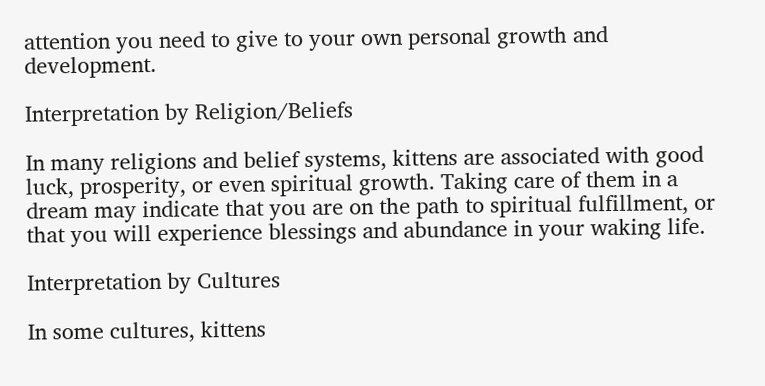attention you need to give to your own personal growth and development.

Interpretation by Religion/Beliefs

In many religions and belief systems, kittens are associated with good luck, prosperity, or even spiritual growth. Taking care of them in a dream may indicate that you are on the path to spiritual fulfillment, or that you will experience blessings and abundance in your waking life.

Interpretation by Cultures

In some cultures, kittens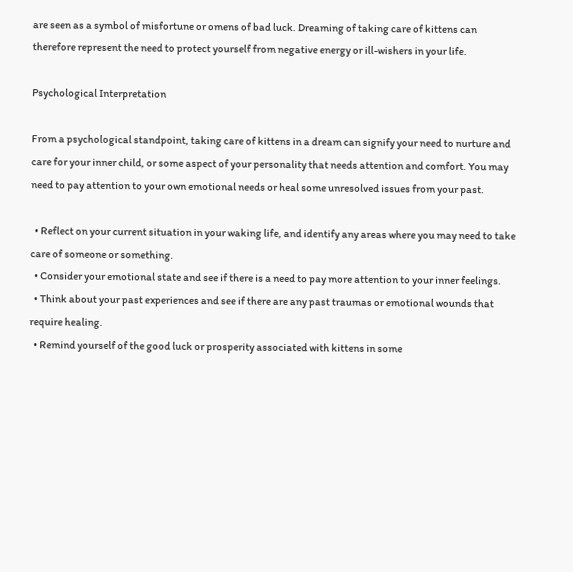are seen as a symbol of misfortune or omens of bad luck. Dreaming of taking care of kittens can therefore represent the need to protect yourself from negative energy or ill-wishers in your life.

Psychological Interpretation

From a psychological standpoint, taking care of kittens in a dream can signify your need to nurture and care for your inner child, or some aspect of your personality that needs attention and comfort. You may need to pay attention to your own emotional needs or heal some unresolved issues from your past.

  • Reflect on your current situation in your waking life, and identify any areas where you may need to take care of someone or something.
  • Consider your emotional state and see if there is a need to pay more attention to your inner feelings.
  • Think about your past experiences and see if there are any past traumas or emotional wounds that require healing.
  • Remind yourself of the good luck or prosperity associated with kittens in some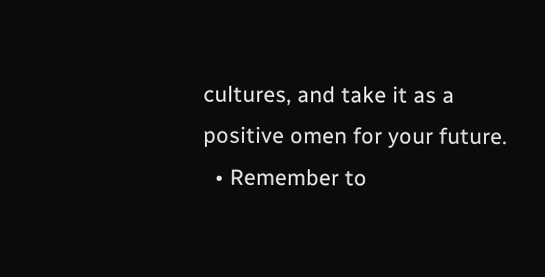cultures, and take it as a positive omen for your future.
  • Remember to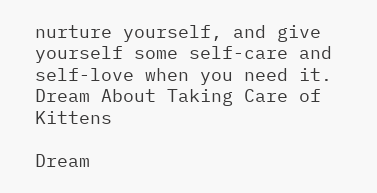nurture yourself, and give yourself some self-care and self-love when you need it.
Dream About Taking Care of Kittens

Dream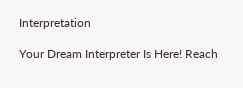Interpretation

Your Dream Interpreter Is Here! Reach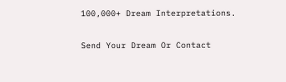100,000+ Dream Interpretations.

Send Your Dream Or Contact